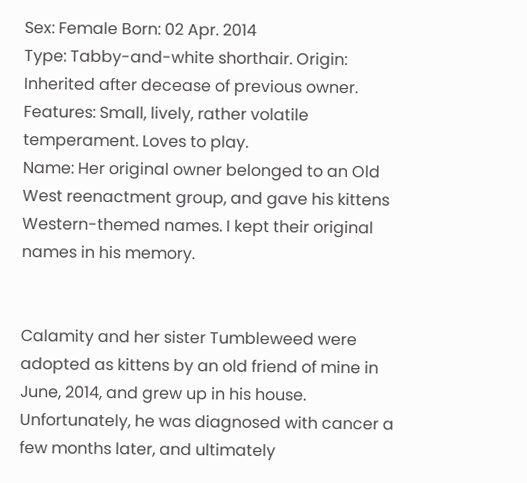Sex: Female Born: 02 Apr. 2014
Type: Tabby-and-white shorthair. Origin: Inherited after decease of previous owner.
Features: Small, lively, rather volatile temperament. Loves to play.
Name: Her original owner belonged to an Old West reenactment group, and gave his kittens Western-themed names. I kept their original names in his memory.


Calamity and her sister Tumbleweed were adopted as kittens by an old friend of mine in June, 2014, and grew up in his house. Unfortunately, he was diagnosed with cancer a few months later, and ultimately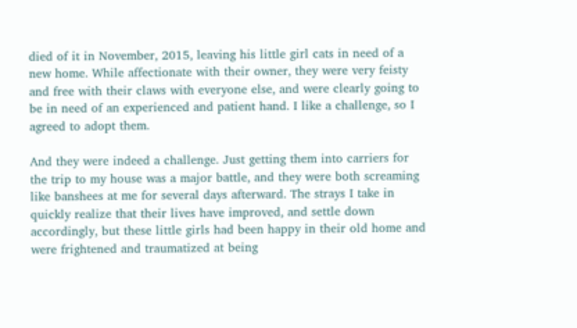died of it in November, 2015, leaving his little girl cats in need of a new home. While affectionate with their owner, they were very feisty and free with their claws with everyone else, and were clearly going to be in need of an experienced and patient hand. I like a challenge, so I agreed to adopt them.

And they were indeed a challenge. Just getting them into carriers for the trip to my house was a major battle, and they were both screaming like banshees at me for several days afterward. The strays I take in quickly realize that their lives have improved, and settle down accordingly, but these little girls had been happy in their old home and were frightened and traumatized at being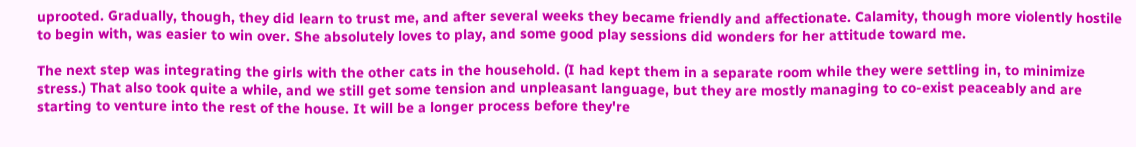uprooted. Gradually, though, they did learn to trust me, and after several weeks they became friendly and affectionate. Calamity, though more violently hostile to begin with, was easier to win over. She absolutely loves to play, and some good play sessions did wonders for her attitude toward me.

The next step was integrating the girls with the other cats in the household. (I had kept them in a separate room while they were settling in, to minimize stress.) That also took quite a while, and we still get some tension and unpleasant language, but they are mostly managing to co-exist peaceably and are starting to venture into the rest of the house. It will be a longer process before they're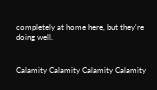completely at home here, but they're doing well.


Calamity Calamity Calamity Calamity